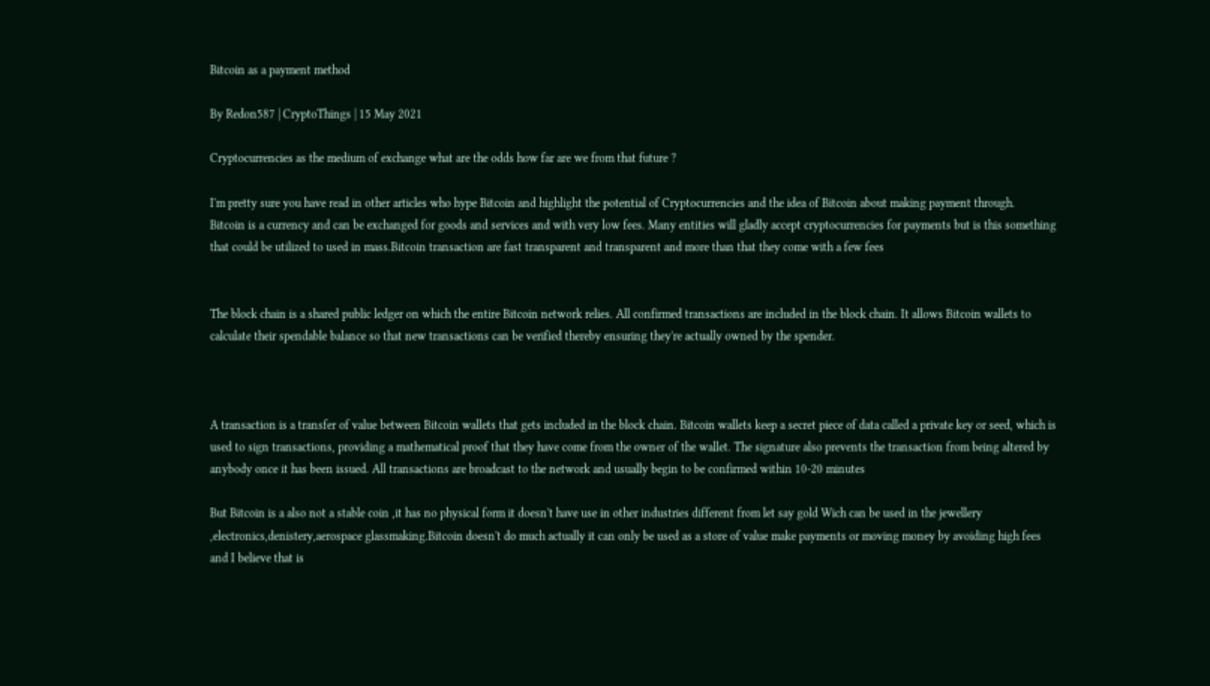Bitcoin as a payment method

By Redon587 | CryptoThings | 15 May 2021

Cryptocurrencies as the medium of exchange what are the odds how far are we from that future ?

I'm pretty sure you have read in other articles who hype Bitcoin and highlight the potential of Cryptocurrencies and the idea of Bitcoin about making payment through.
Bitcoin is a currency and can be exchanged for goods and services and with very low fees. Many entities will gladly accept cryptocurrencies for payments but is this something that could be utilized to used in mass.Bitcoin transaction are fast transparent and transparent and more than that they come with a few fees


The block chain is a shared public ledger on which the entire Bitcoin network relies. All confirmed transactions are included in the block chain. It allows Bitcoin wallets to calculate their spendable balance so that new transactions can be verified thereby ensuring they're actually owned by the spender.



A transaction is a transfer of value between Bitcoin wallets that gets included in the block chain. Bitcoin wallets keep a secret piece of data called a private key or seed, which is used to sign transactions, providing a mathematical proof that they have come from the owner of the wallet. The signature also prevents the transaction from being altered by anybody once it has been issued. All transactions are broadcast to the network and usually begin to be confirmed within 10-20 minutes

But Bitcoin is a also not a stable coin ,it has no physical form it doesn't have use in other industries different from let say gold Wich can be used in the jewellery ,electronics,denistery,aerospace glassmaking.Bitcoin doesn't do much actually it can only be used as a store of value make payments or moving money by avoiding high fees and I believe that is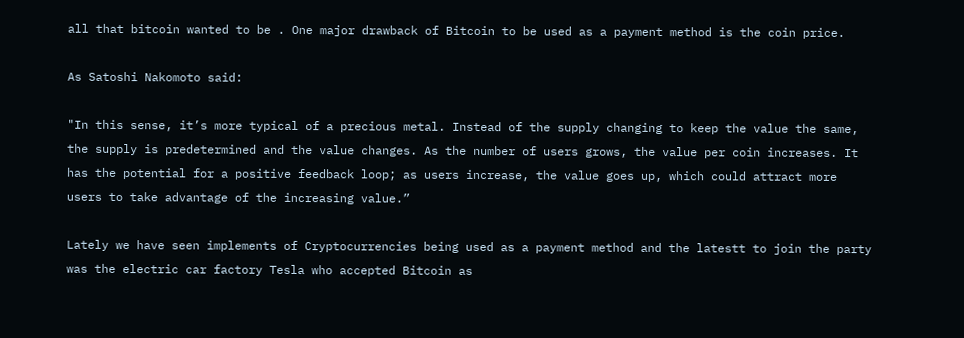all that bitcoin wanted to be . One major drawback of Bitcoin to be used as a payment method is the coin price.

As Satoshi Nakomoto said:

"In this sense, it’s more typical of a precious metal. Instead of the supply changing to keep the value the same, the supply is predetermined and the value changes. As the number of users grows, the value per coin increases. It has the potential for a positive feedback loop; as users increase, the value goes up, which could attract more users to take advantage of the increasing value.”

Lately we have seen implements of Cryptocurrencies being used as a payment method and the latestt to join the party was the electric car factory Tesla who accepted Bitcoin as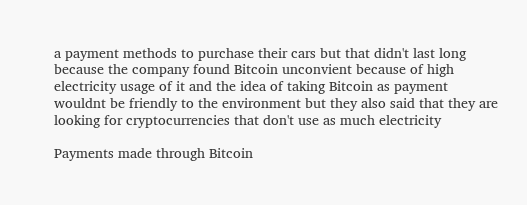a payment methods to purchase their cars but that didn't last long because the company found Bitcoin unconvient because of high electricity usage of it and the idea of taking Bitcoin as payment wouldnt be friendly to the environment but they also said that they are looking for cryptocurrencies that don't use as much electricity

Payments made through Bitcoin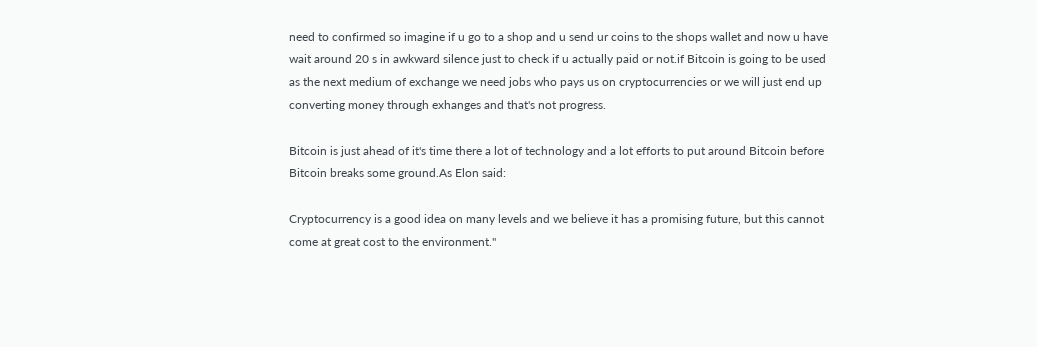need to confirmed so imagine if u go to a shop and u send ur coins to the shops wallet and now u have wait around 20 s in awkward silence just to check if u actually paid or not.if Bitcoin is going to be used as the next medium of exchange we need jobs who pays us on cryptocurrencies or we will just end up converting money through exhanges and that's not progress.

Bitcoin is just ahead of it's time there a lot of technology and a lot efforts to put around Bitcoin before Bitcoin breaks some ground.As Elon said:

Cryptocurrency is a good idea on many levels and we believe it has a promising future, but this cannot come at great cost to the environment."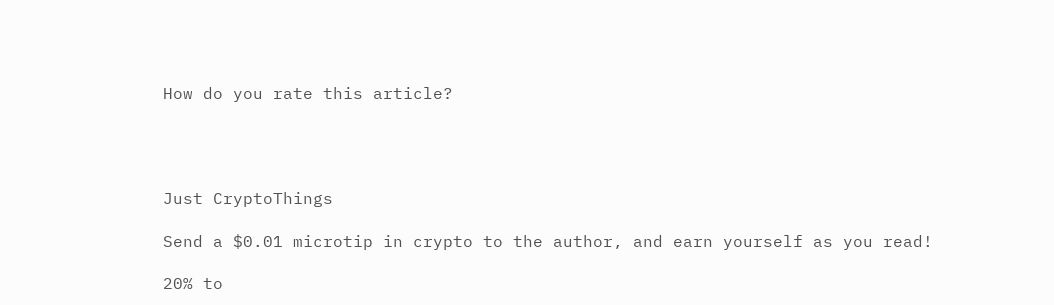How do you rate this article?




Just CryptoThings

Send a $0.01 microtip in crypto to the author, and earn yourself as you read!

20% to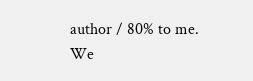author / 80% to me.
We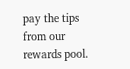pay the tips from our rewards pool.